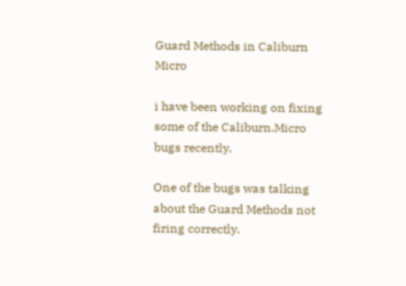Guard Methods in Caliburn Micro

i have been working on fixing some of the Caliburn.Micro bugs recently.

One of the bugs was talking about the Guard Methods not firing correctly.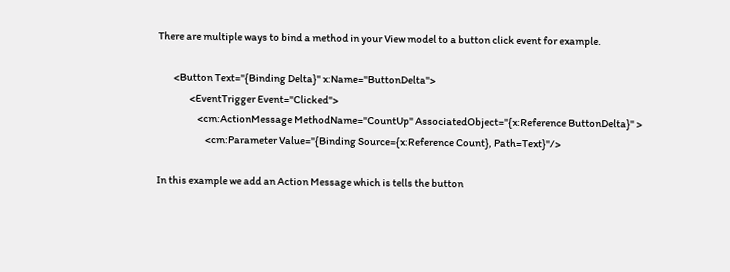There are multiple ways to bind a method in your View model to a button click event for example.

        <Button Text="{Binding Delta}" x:Name="ButtonDelta">
                <EventTrigger Event="Clicked">
                    <cm:ActionMessage MethodName="CountUp" AssociatedObject="{x:Reference ButtonDelta}" >
                        <cm:Parameter Value="{Binding Source={x:Reference Count}, Path=Text}"/>

In this example we add an Action Message which is tells the button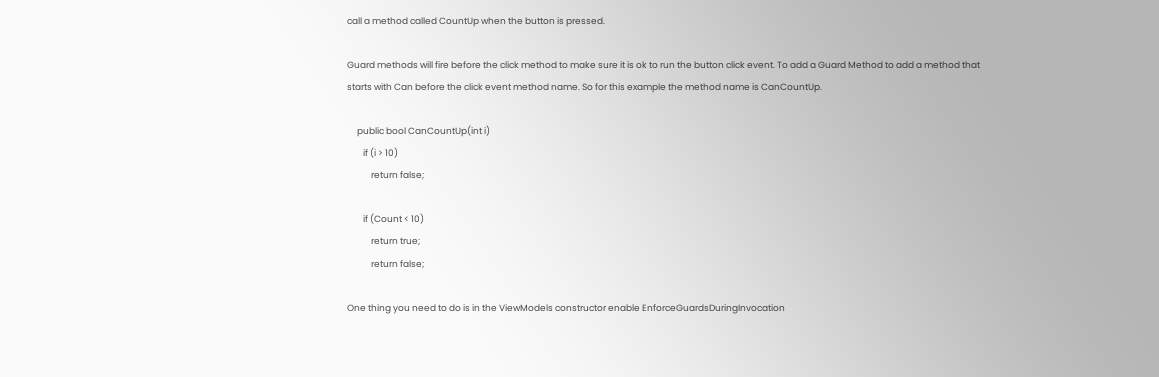call a method called CountUp when the button is pressed.

Guard methods will fire before the click method to make sure it is ok to run the button click event. To add a Guard Method to add a method that starts with Can before the click event method name. So for this example the method name is CanCountUp.

     public bool CanCountUp(int i)
        if (i > 10)
            return false;

        if (Count < 10)
            return true;
            return false;

One thing you need to do is in the ViewModels constructor enable EnforceGuardsDuringInvocation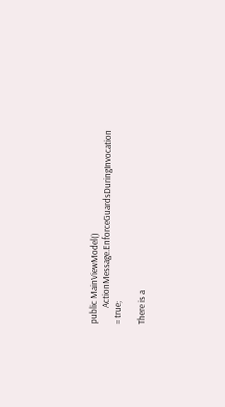public MainViewModel()
        ActionMessage.EnforceGuardsDuringInvocation = true;

There is a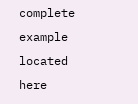complete example located here